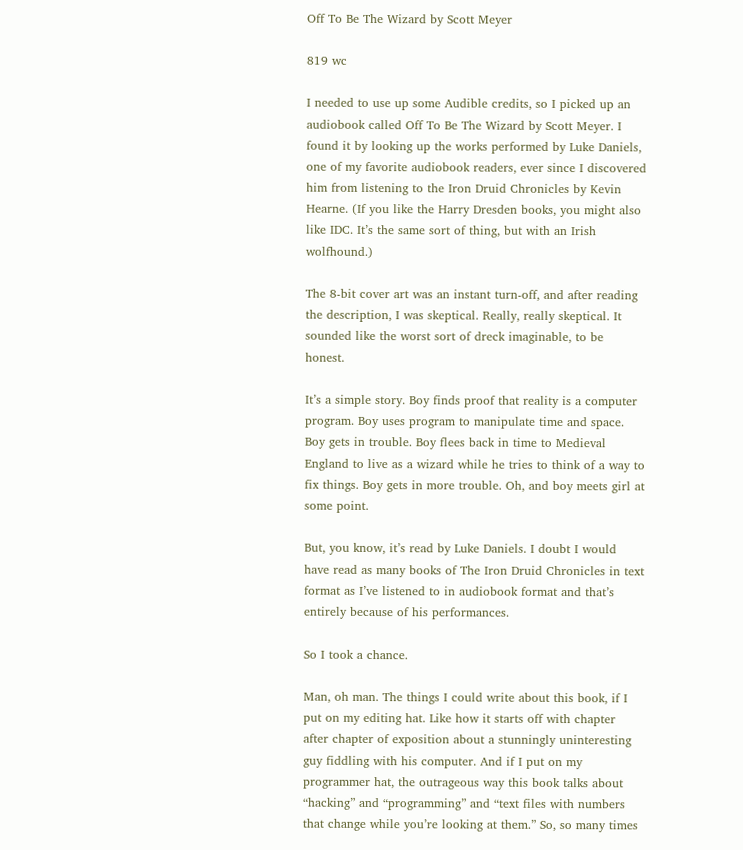Off To Be The Wizard by Scott Meyer

819 wc

I needed to use up some Audible credits, so I picked up an audiobook called Off To Be The Wizard by Scott Meyer. I found it by looking up the works performed by Luke Daniels, one of my favorite audiobook readers, ever since I discovered him from listening to the Iron Druid Chronicles by Kevin Hearne. (If you like the Harry Dresden books, you might also like IDC. It’s the same sort of thing, but with an Irish wolfhound.)

The 8-bit cover art was an instant turn-off, and after reading the description, I was skeptical. Really, really skeptical. It sounded like the worst sort of dreck imaginable, to be honest.

It’s a simple story. Boy finds proof that reality is a computer program. Boy uses program to manipulate time and space. Boy gets in trouble. Boy flees back in time to Medieval England to live as a wizard while he tries to think of a way to fix things. Boy gets in more trouble. Oh, and boy meets girl at some point.

But, you know, it’s read by Luke Daniels. I doubt I would have read as many books of The Iron Druid Chronicles in text format as I’ve listened to in audiobook format and that’s entirely because of his performances.

So I took a chance.

Man, oh man. The things I could write about this book, if I put on my editing hat. Like how it starts off with chapter after chapter of exposition about a stunningly uninteresting guy fiddling with his computer. And if I put on my programmer hat, the outrageous way this book talks about “hacking” and “programming” and “text files with numbers that change while you’re looking at them.” So, so many times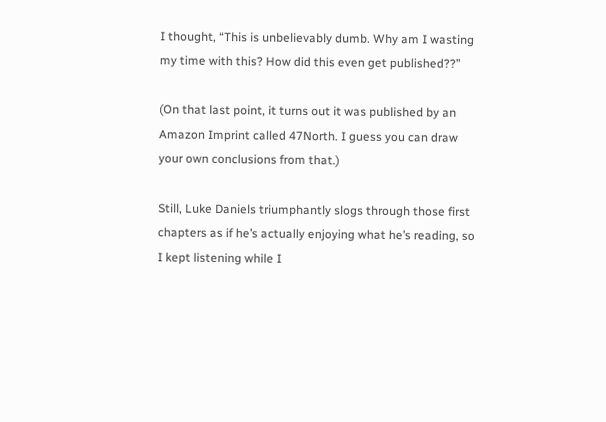I thought, “This is unbelievably dumb. Why am I wasting my time with this? How did this even get published??”

(On that last point, it turns out it was published by an Amazon Imprint called 47North. I guess you can draw your own conclusions from that.)

Still, Luke Daniels triumphantly slogs through those first chapters as if he’s actually enjoying what he’s reading, so I kept listening while I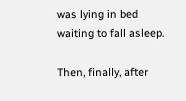was lying in bed waiting to fall asleep.

Then, finally, after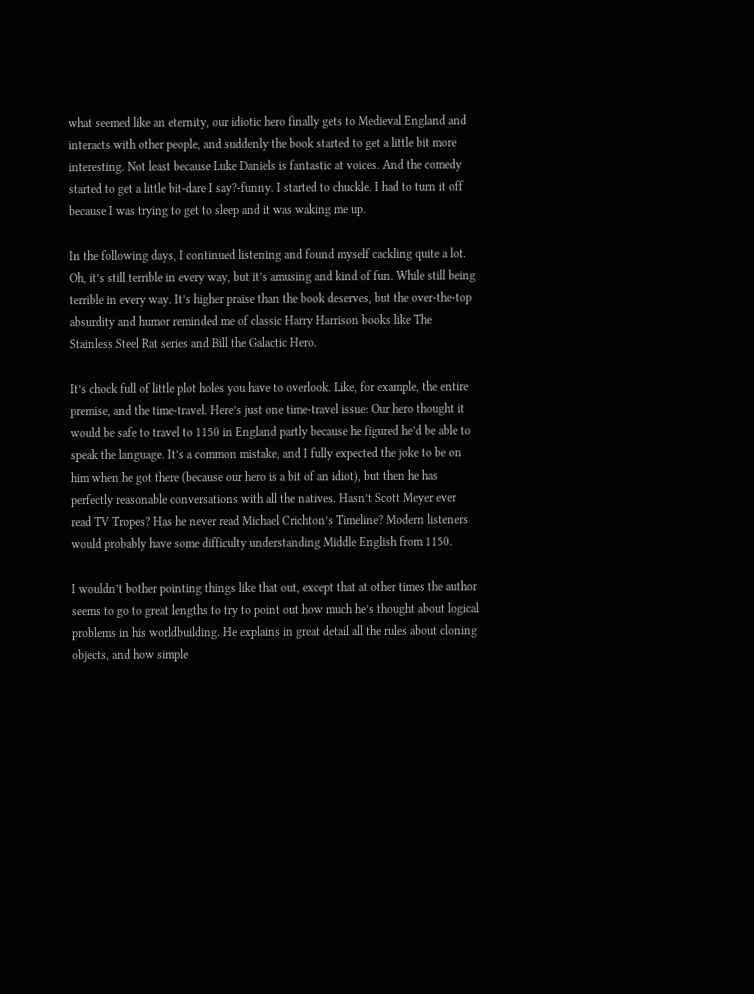what seemed like an eternity, our idiotic hero finally gets to Medieval England and interacts with other people, and suddenly the book started to get a little bit more interesting. Not least because Luke Daniels is fantastic at voices. And the comedy started to get a little bit-dare I say?-funny. I started to chuckle. I had to turn it off because I was trying to get to sleep and it was waking me up.

In the following days, I continued listening and found myself cackling quite a lot. Oh, it’s still terrible in every way, but it’s amusing and kind of fun. While still being terrible in every way. It’s higher praise than the book deserves, but the over-the-top absurdity and humor reminded me of classic Harry Harrison books like The Stainless Steel Rat series and Bill the Galactic Hero.

It’s chock full of little plot holes you have to overlook. Like, for example, the entire premise, and the time-travel. Here’s just one time-travel issue: Our hero thought it would be safe to travel to 1150 in England partly because he figured he’d be able to speak the language. It’s a common mistake, and I fully expected the joke to be on him when he got there (because our hero is a bit of an idiot), but then he has perfectly reasonable conversations with all the natives. Hasn’t Scott Meyer ever read TV Tropes? Has he never read Michael Crichton’s Timeline? Modern listeners would probably have some difficulty understanding Middle English from 1150.

I wouldn’t bother pointing things like that out, except that at other times the author seems to go to great lengths to try to point out how much he’s thought about logical problems in his worldbuilding. He explains in great detail all the rules about cloning objects, and how simple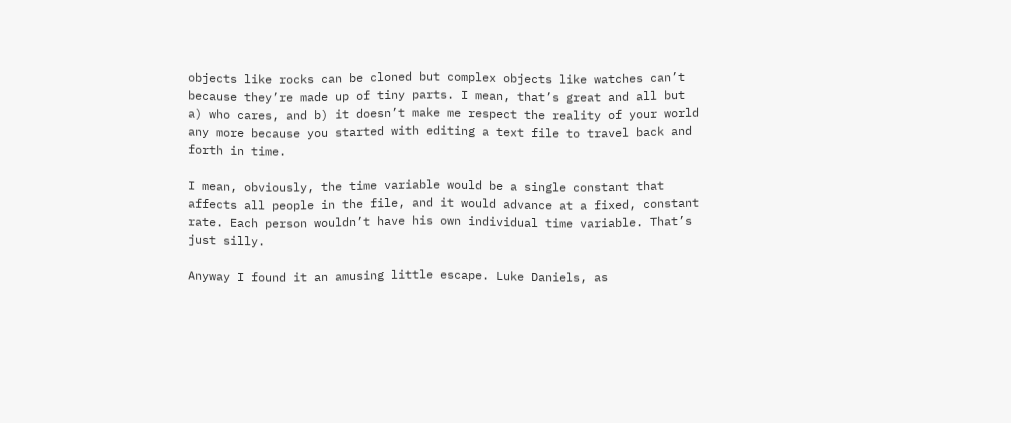objects like rocks can be cloned but complex objects like watches can’t because they’re made up of tiny parts. I mean, that’s great and all but a) who cares, and b) it doesn’t make me respect the reality of your world any more because you started with editing a text file to travel back and forth in time.

I mean, obviously, the time variable would be a single constant that affects all people in the file, and it would advance at a fixed, constant rate. Each person wouldn’t have his own individual time variable. That’s just silly.

Anyway I found it an amusing little escape. Luke Daniels, as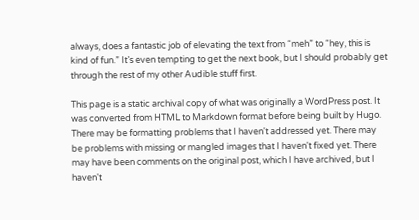always, does a fantastic job of elevating the text from “meh” to “hey, this is kind of fun.” It’s even tempting to get the next book, but I should probably get through the rest of my other Audible stuff first.

This page is a static archival copy of what was originally a WordPress post. It was converted from HTML to Markdown format before being built by Hugo. There may be formatting problems that I haven't addressed yet. There may be problems with missing or mangled images that I haven't fixed yet. There may have been comments on the original post, which I have archived, but I haven't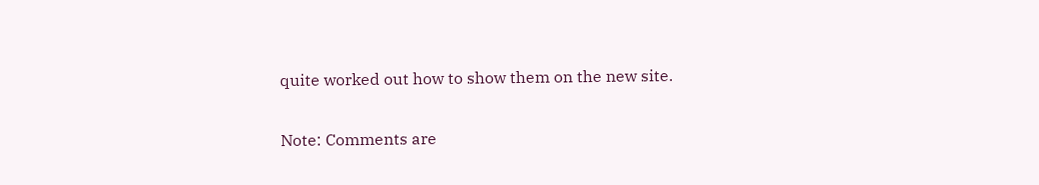quite worked out how to show them on the new site.

Note: Comments are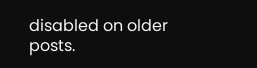disabled on older posts.